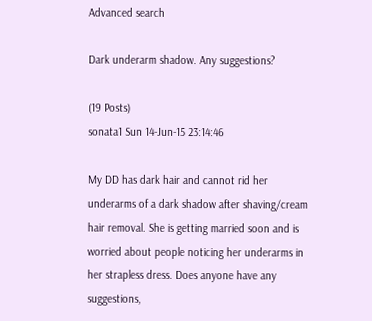Advanced search

Dark underarm shadow. Any suggestions?

(19 Posts)
sonata1 Sun 14-Jun-15 23:14:46

My DD has dark hair and cannot rid her underarms of a dark shadow after shaving/cream hair removal. She is getting married soon and is worried about people noticing her underarms in her strapless dress. Does anyone have any suggestions,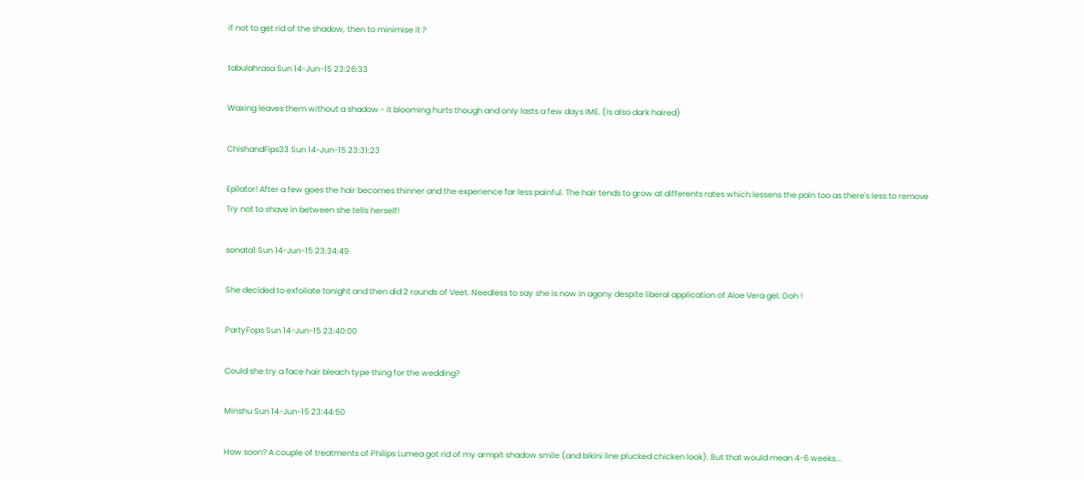if not to get rid of the shadow, then to minimise it ?

tabulahrasa Sun 14-Jun-15 23:26:33

Waxing leaves them without a shadow - it blooming hurts though and only lasts a few days IME. (Is also dark haired)

ChishandFips33 Sun 14-Jun-15 23:31:23

Epilator! After a few goes the hair becomes thinner and the experience far less painful. The hair tends to grow at differents rates which lessens the pain too as there's less to remove
Try not to shave in between she tells herself!

sonata1 Sun 14-Jun-15 23:34:49

She decided to exfoliate tonight and then did 2 rounds of Veet. Needless to say she is now in agony despite liberal application of Aloe Vera gel. Doh !

PartyFops Sun 14-Jun-15 23:40:00

Could she try a face hair bleach type thing for the wedding?

Minshu Sun 14-Jun-15 23:44:50

How soon? A couple of treatments of Philips Lumea got rid of my armpit shadow smile (and bikini line plucked chicken look). But that would mean 4-6 weeks...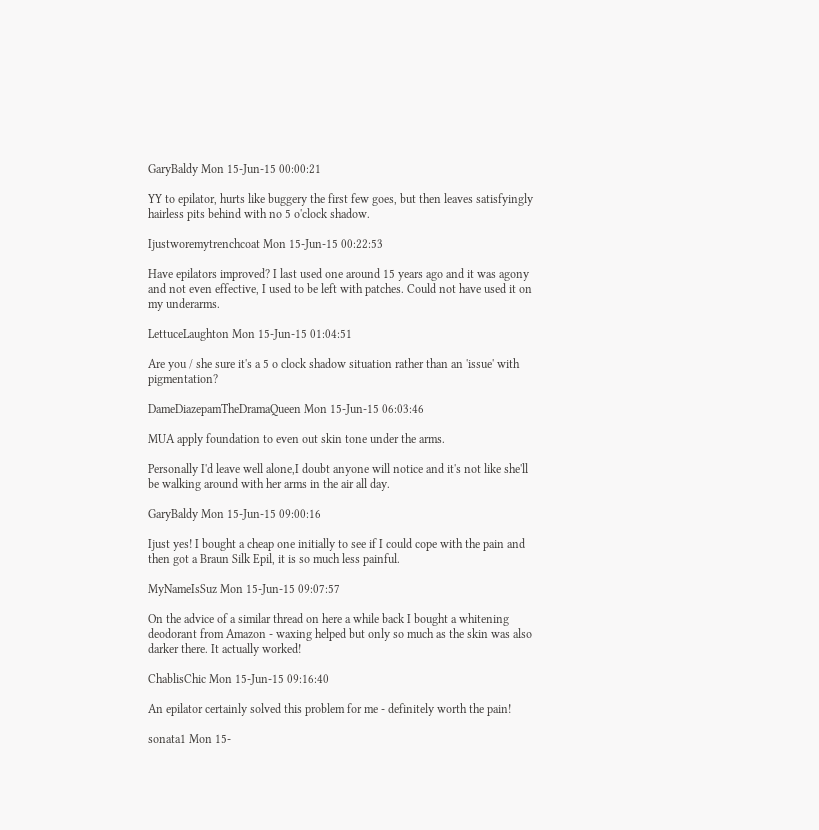GaryBaldy Mon 15-Jun-15 00:00:21

YY to epilator, hurts like buggery the first few goes, but then leaves satisfyingly hairless pits behind with no 5 o'clock shadow.

Ijustworemytrenchcoat Mon 15-Jun-15 00:22:53

Have epilators improved? I last used one around 15 years ago and it was agony and not even effective, I used to be left with patches. Could not have used it on my underarms.

LettuceLaughton Mon 15-Jun-15 01:04:51

Are you / she sure it's a 5 o clock shadow situation rather than an 'issue' with pigmentation?

DameDiazepamTheDramaQueen Mon 15-Jun-15 06:03:46

MUA apply foundation to even out skin tone under the arms.

Personally I'd leave well alone,I doubt anyone will notice and it's not like she'll be walking around with her arms in the air all day.

GaryBaldy Mon 15-Jun-15 09:00:16

Ijust yes! I bought a cheap one initially to see if I could cope with the pain and then got a Braun Silk Epil, it is so much less painful.

MyNameIsSuz Mon 15-Jun-15 09:07:57

On the advice of a similar thread on here a while back I bought a whitening deodorant from Amazon - waxing helped but only so much as the skin was also darker there. It actually worked!

ChablisChic Mon 15-Jun-15 09:16:40

An epilator certainly solved this problem for me - definitely worth the pain!

sonata1 Mon 15-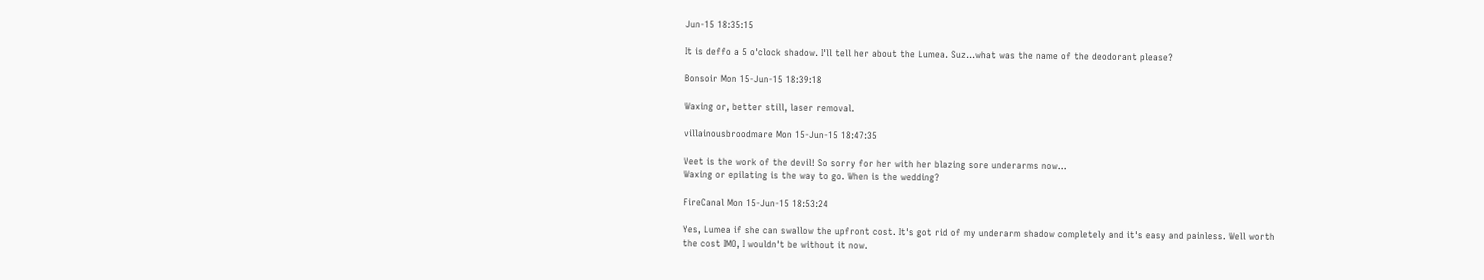Jun-15 18:35:15

It is deffo a 5 o'clock shadow. I'll tell her about the Lumea. Suz...what was the name of the deodorant please?

Bonsoir Mon 15-Jun-15 18:39:18

Waxing or, better still, laser removal.

villainousbroodmare Mon 15-Jun-15 18:47:35

Veet is the work of the devil! So sorry for her with her blazing sore underarms now...
Waxing or epilating is the way to go. When is the wedding?

FireCanal Mon 15-Jun-15 18:53:24

Yes, Lumea if she can swallow the upfront cost. It's got rid of my underarm shadow completely and it's easy and painless. Well worth the cost IMO, I wouldn't be without it now.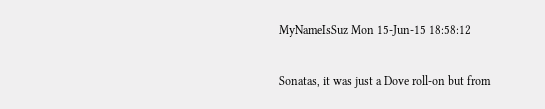MyNameIsSuz Mon 15-Jun-15 18:58:12

Sonatas, it was just a Dove roll-on but from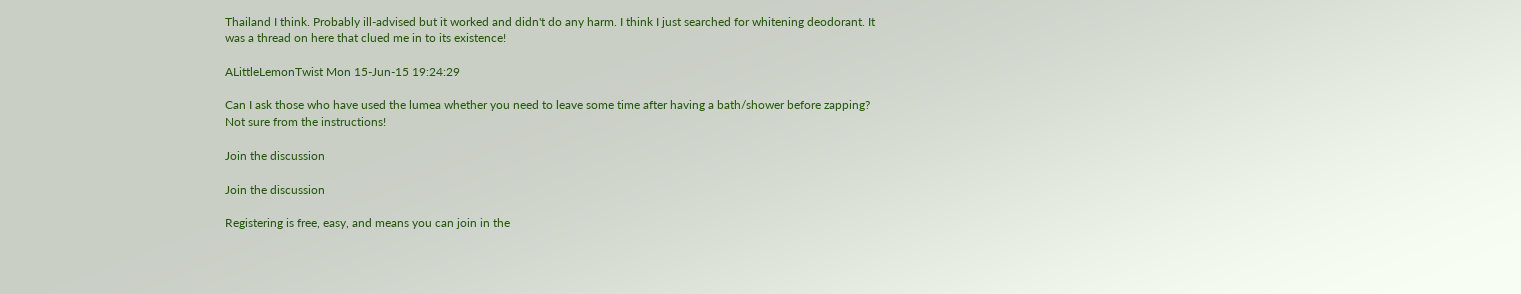Thailand I think. Probably ill-advised but it worked and didn't do any harm. I think I just searched for whitening deodorant. It was a thread on here that clued me in to its existence!

ALittleLemonTwist Mon 15-Jun-15 19:24:29

Can I ask those who have used the lumea whether you need to leave some time after having a bath/shower before zapping? Not sure from the instructions!

Join the discussion

Join the discussion

Registering is free, easy, and means you can join in the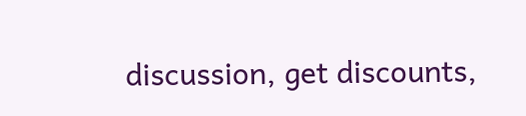discussion, get discounts,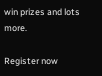win prizes and lots more.

Register now